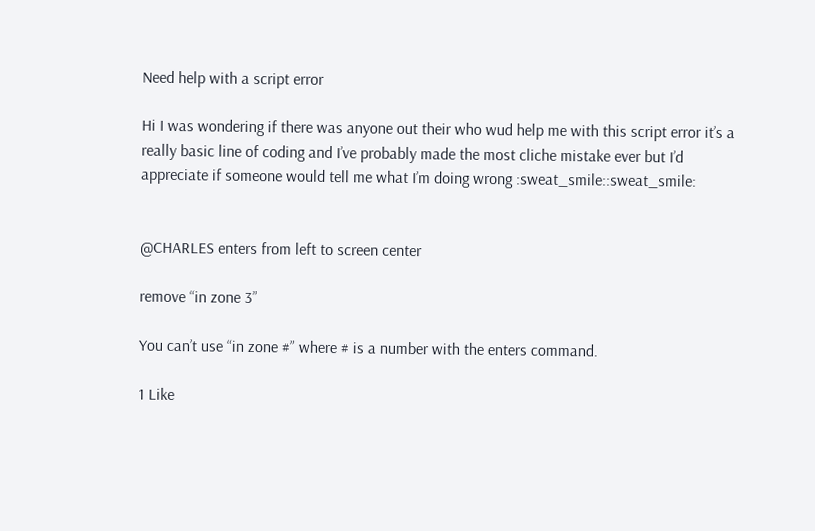Need help with a script error

Hi I was wondering if there was anyone out their who wud help me with this script error it’s a really basic line of coding and I’ve probably made the most cliche mistake ever but I’d appreciate if someone would tell me what I’m doing wrong :sweat_smile::sweat_smile:


@CHARLES enters from left to screen center

remove “in zone 3”

You can’t use “in zone #” where # is a number with the enters command.

1 Like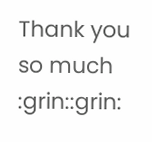Thank you so much :grin::grin: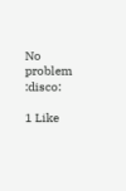No problem :disco:

1 Like